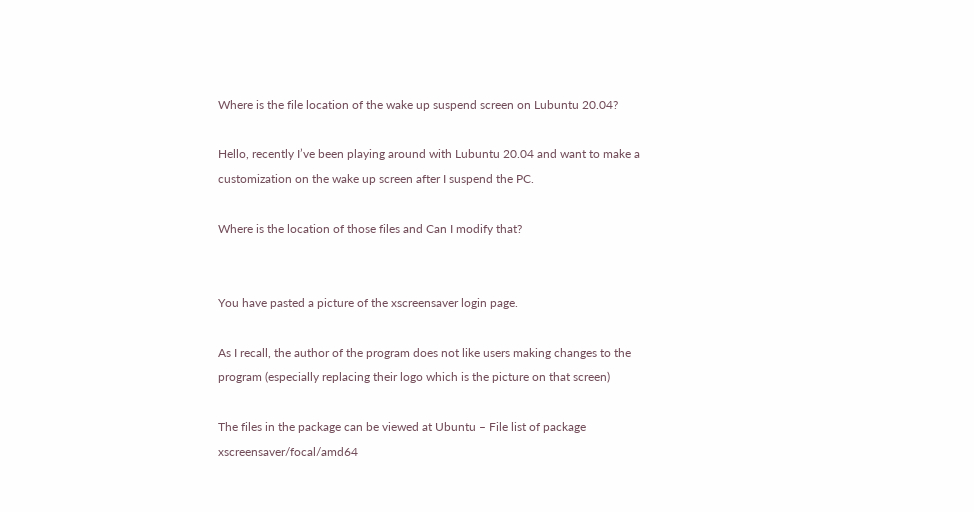Where is the file location of the wake up suspend screen on Lubuntu 20.04?

Hello, recently I’ve been playing around with Lubuntu 20.04 and want to make a customization on the wake up screen after I suspend the PC.

Where is the location of those files and Can I modify that?


You have pasted a picture of the xscreensaver login page.

As I recall, the author of the program does not like users making changes to the program (especially replacing their logo which is the picture on that screen)

The files in the package can be viewed at Ubuntu – File list of package xscreensaver/focal/amd64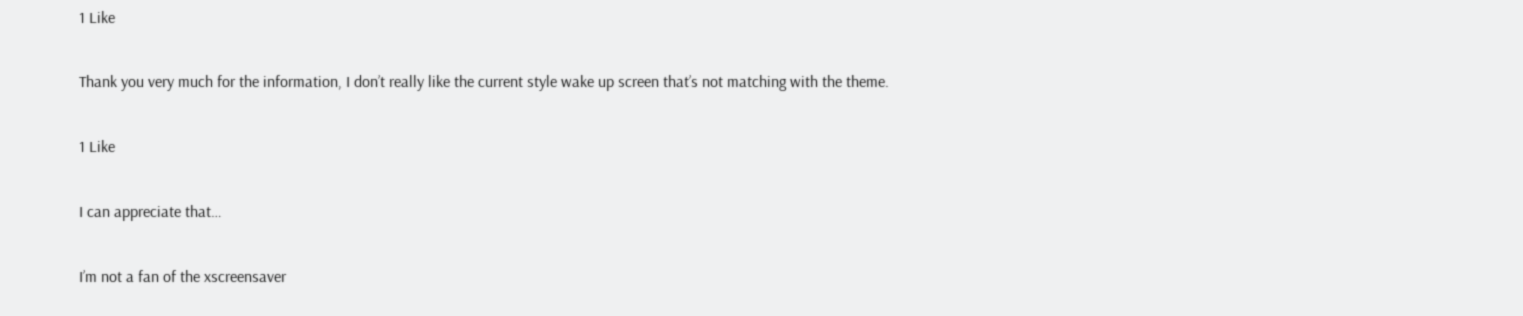1 Like

Thank you very much for the information, I don’t really like the current style wake up screen that’s not matching with the theme.

1 Like

I can appreciate that…

I’m not a fan of the xscreensaver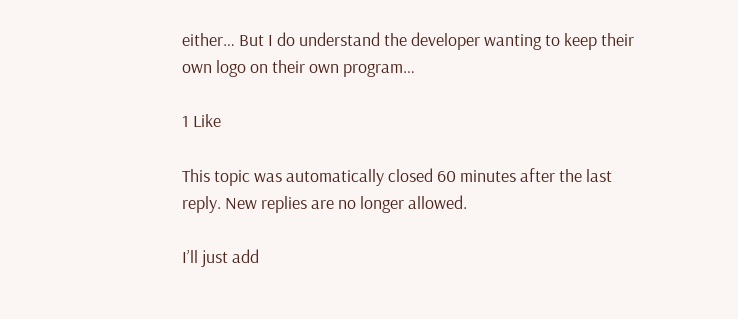either… But I do understand the developer wanting to keep their own logo on their own program…

1 Like

This topic was automatically closed 60 minutes after the last reply. New replies are no longer allowed.

I’ll just add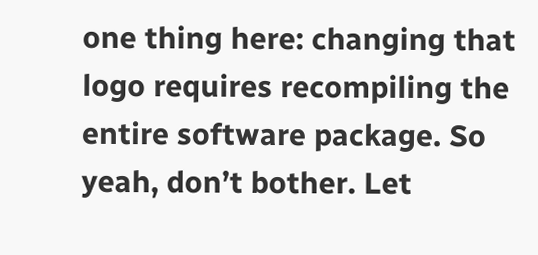one thing here: changing that logo requires recompiling the entire software package. So yeah, don’t bother. Let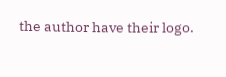the author have their logo.